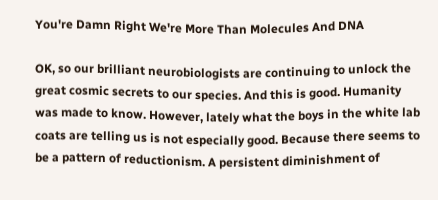You're Damn Right We're More Than Molecules And DNA

OK, so our brilliant neurobiologists are continuing to unlock the great cosmic secrets to our species. And this is good. Humanity was made to know. However, lately what the boys in the white lab coats are telling us is not especially good. Because there seems to be a pattern of reductionism. A persistent diminishment of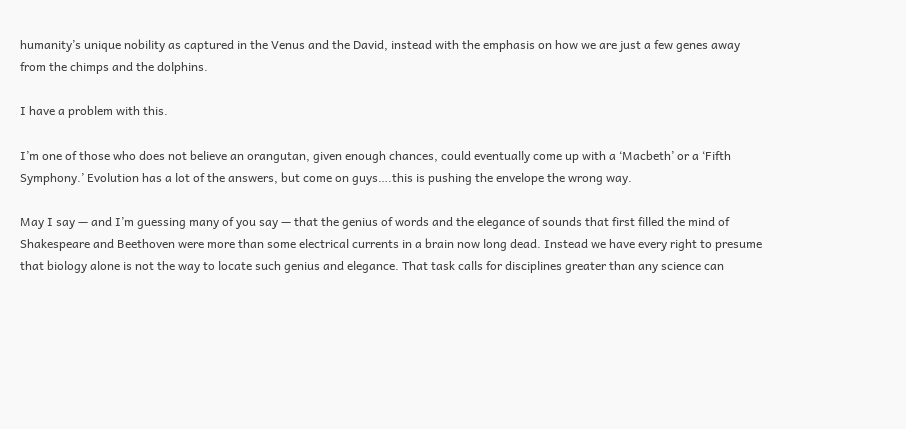humanity’s unique nobility as captured in the Venus and the David, instead with the emphasis on how we are just a few genes away from the chimps and the dolphins.

I have a problem with this.

I’m one of those who does not believe an orangutan, given enough chances, could eventually come up with a ‘Macbeth’ or a ‘Fifth Symphony.’ Evolution has a lot of the answers, but come on guys….this is pushing the envelope the wrong way.

May I say — and I’m guessing many of you say — that the genius of words and the elegance of sounds that first filled the mind of Shakespeare and Beethoven were more than some electrical currents in a brain now long dead. Instead we have every right to presume that biology alone is not the way to locate such genius and elegance. That task calls for disciplines greater than any science can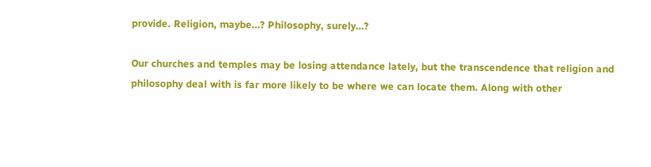provide. Religion, maybe…? Philosophy, surely…?

Our churches and temples may be losing attendance lately, but the transcendence that religion and philosophy deal with is far more likely to be where we can locate them. Along with other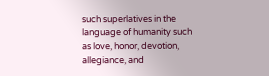such superlatives in the language of humanity such as love, honor, devotion, allegiance, and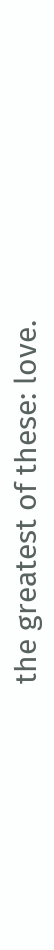the greatest of these: love.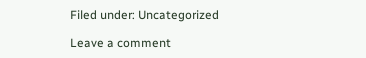Filed under: Uncategorized

Leave a comment